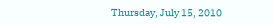Thursday, July 15, 2010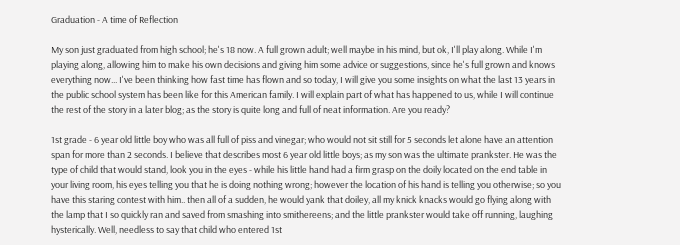Graduation - A time of Reflection

My son just graduated from high school; he's 18 now. A full grown adult; well maybe in his mind, but ok, I'll play along. While I'm playing along, allowing him to make his own decisions and giving him some advice or suggestions, since he's full grown and knows everything now... I've been thinking how fast time has flown and so today, I will give you some insights on what the last 13 years in the public school system has been like for this American family. I will explain part of what has happened to us, while I will continue the rest of the story in a later blog; as the story is quite long and full of neat information. Are you ready?

1st grade - 6 year old little boy who was all full of piss and vinegar; who would not sit still for 5 seconds let alone have an attention span for more than 2 seconds. I believe that describes most 6 year old little boys; as my son was the ultimate prankster. He was the type of child that would stand, look you in the eyes - while his little hand had a firm grasp on the doily located on the end table in your living room, his eyes telling you that he is doing nothing wrong; however the location of his hand is telling you otherwise; so you have this staring contest with him.. then all of a sudden, he would yank that doiley, all my knick knacks would go flying along with the lamp that I so quickly ran and saved from smashing into smithereens; and the little prankster would take off running, laughing hysterically. Well, needless to say that child who entered 1st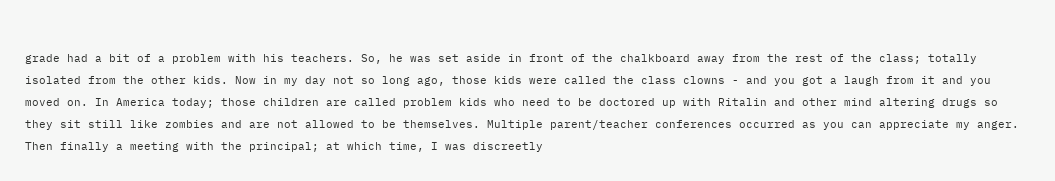grade had a bit of a problem with his teachers. So, he was set aside in front of the chalkboard away from the rest of the class; totally isolated from the other kids. Now in my day not so long ago, those kids were called the class clowns - and you got a laugh from it and you moved on. In America today; those children are called problem kids who need to be doctored up with Ritalin and other mind altering drugs so they sit still like zombies and are not allowed to be themselves. Multiple parent/teacher conferences occurred as you can appreciate my anger. Then finally a meeting with the principal; at which time, I was discreetly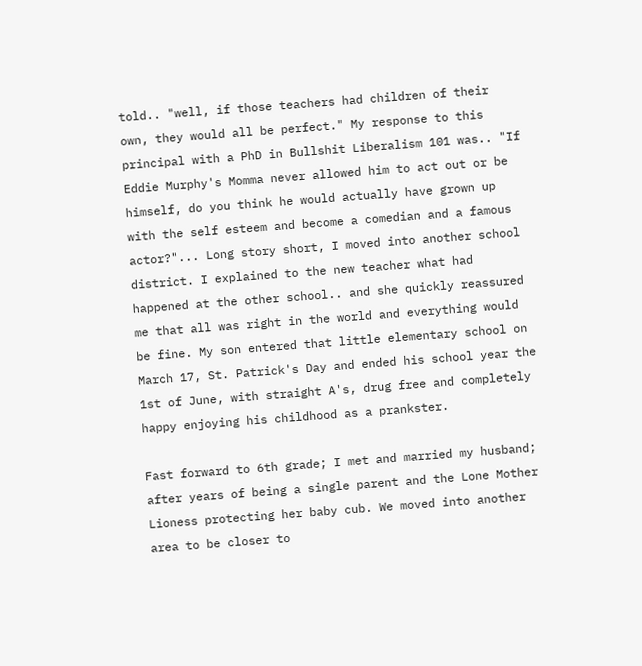told.. "well, if those teachers had children of their own, they would all be perfect." My response to this principal with a PhD in Bullshit Liberalism 101 was.. "If Eddie Murphy's Momma never allowed him to act out or be himself, do you think he would actually have grown up with the self esteem and become a comedian and a famous actor?"... Long story short, I moved into another school district. I explained to the new teacher what had happened at the other school.. and she quickly reassured me that all was right in the world and everything would be fine. My son entered that little elementary school on March 17, St. Patrick's Day and ended his school year the 1st of June, with straight A's, drug free and completely happy enjoying his childhood as a prankster.

Fast forward to 6th grade; I met and married my husband; after years of being a single parent and the Lone Mother Lioness protecting her baby cub. We moved into another area to be closer to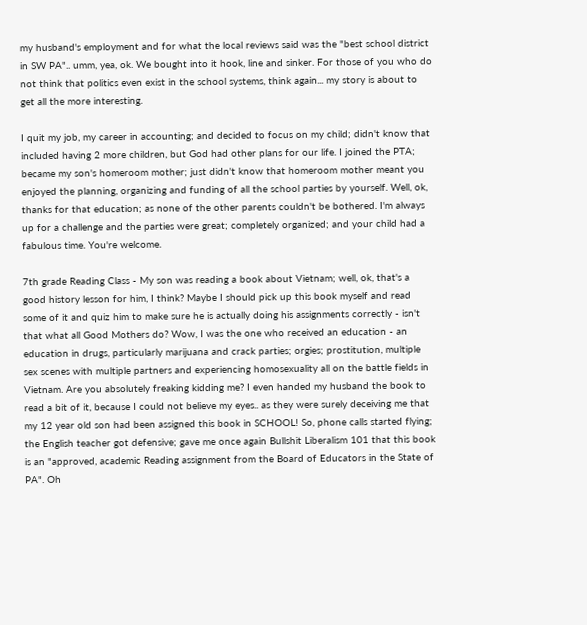my husband's employment and for what the local reviews said was the "best school district in SW PA".. umm, yea, ok. We bought into it hook, line and sinker. For those of you who do not think that politics even exist in the school systems, think again... my story is about to get all the more interesting.

I quit my job, my career in accounting; and decided to focus on my child; didn't know that included having 2 more children, but God had other plans for our life. I joined the PTA; became my son's homeroom mother; just didn't know that homeroom mother meant you enjoyed the planning, organizing and funding of all the school parties by yourself. Well, ok, thanks for that education; as none of the other parents couldn't be bothered. I'm always up for a challenge and the parties were great; completely organized; and your child had a fabulous time. You're welcome.

7th grade Reading Class - My son was reading a book about Vietnam; well, ok, that's a good history lesson for him, I think? Maybe I should pick up this book myself and read some of it and quiz him to make sure he is actually doing his assignments correctly - isn't that what all Good Mothers do? Wow, I was the one who received an education - an education in drugs, particularly marijuana and crack parties; orgies; prostitution, multiple sex scenes with multiple partners and experiencing homosexuality all on the battle fields in Vietnam. Are you absolutely freaking kidding me? I even handed my husband the book to read a bit of it, because I could not believe my eyes.. as they were surely deceiving me that my 12 year old son had been assigned this book in SCHOOL! So, phone calls started flying; the English teacher got defensive; gave me once again Bullshit Liberalism 101 that this book is an "approved, academic Reading assignment from the Board of Educators in the State of PA". Oh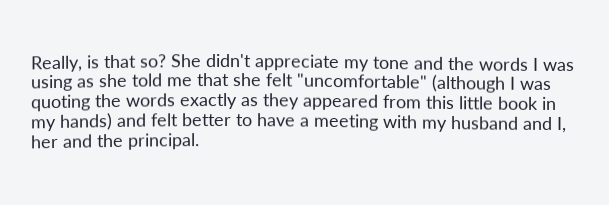Really, is that so? She didn't appreciate my tone and the words I was using as she told me that she felt "uncomfortable" (although I was quoting the words exactly as they appeared from this little book in my hands) and felt better to have a meeting with my husband and I, her and the principal.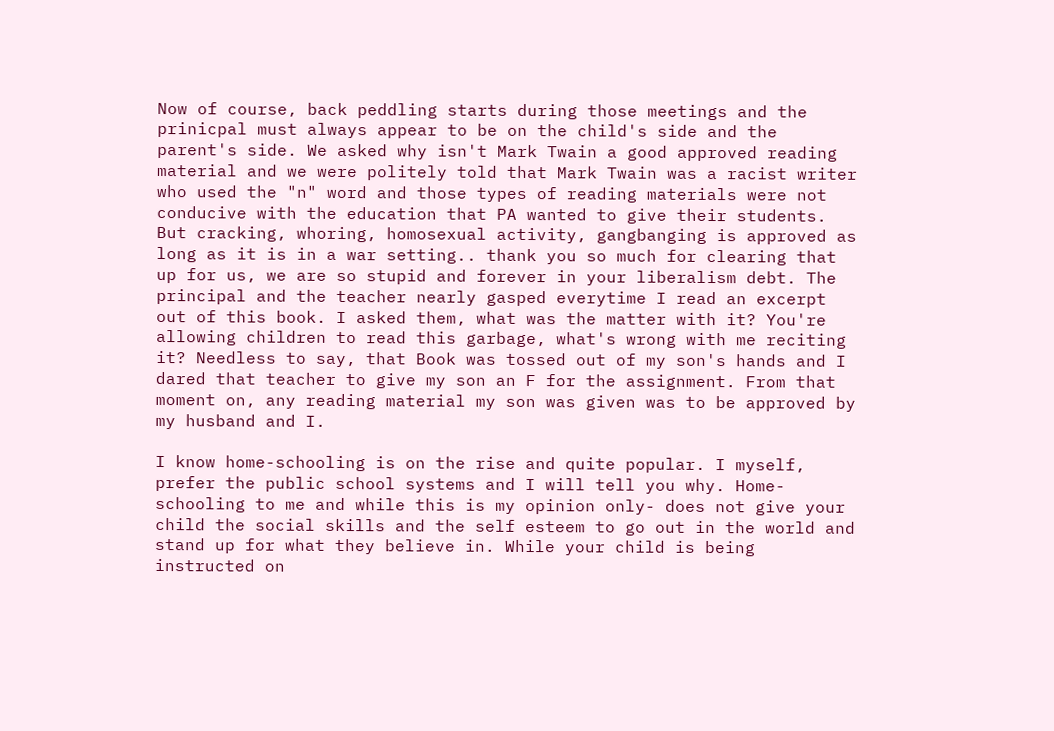Now of course, back peddling starts during those meetings and the prinicpal must always appear to be on the child's side and the parent's side. We asked why isn't Mark Twain a good approved reading material and we were politely told that Mark Twain was a racist writer who used the "n" word and those types of reading materials were not conducive with the education that PA wanted to give their students. But cracking, whoring, homosexual activity, gangbanging is approved as long as it is in a war setting.. thank you so much for clearing that up for us, we are so stupid and forever in your liberalism debt. The principal and the teacher nearly gasped everytime I read an excerpt out of this book. I asked them, what was the matter with it? You're allowing children to read this garbage, what's wrong with me reciting it? Needless to say, that Book was tossed out of my son's hands and I dared that teacher to give my son an F for the assignment. From that moment on, any reading material my son was given was to be approved by my husband and I.

I know home-schooling is on the rise and quite popular. I myself, prefer the public school systems and I will tell you why. Home-schooling to me and while this is my opinion only- does not give your child the social skills and the self esteem to go out in the world and stand up for what they believe in. While your child is being instructed on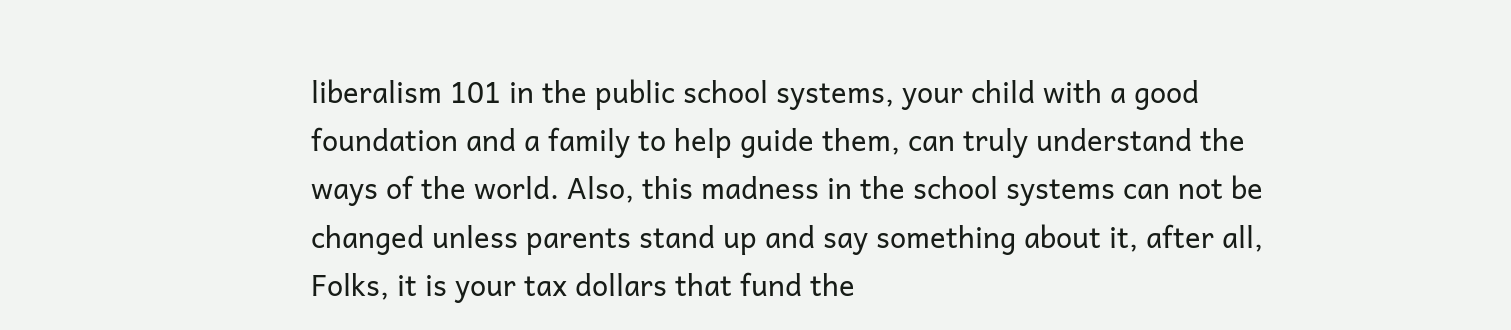liberalism 101 in the public school systems, your child with a good foundation and a family to help guide them, can truly understand the ways of the world. Also, this madness in the school systems can not be changed unless parents stand up and say something about it, after all, Folks, it is your tax dollars that fund the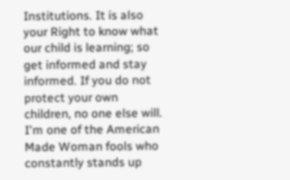Institutions. It is also your Right to know what our child is learning; so get informed and stay informed. If you do not protect your own children, no one else will. I'm one of the American Made Woman fools who constantly stands up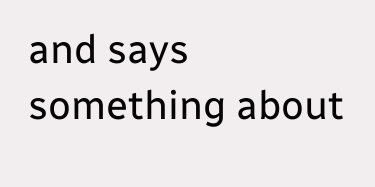and says something about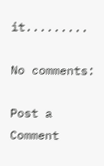it.........

No comments:

Post a Comment